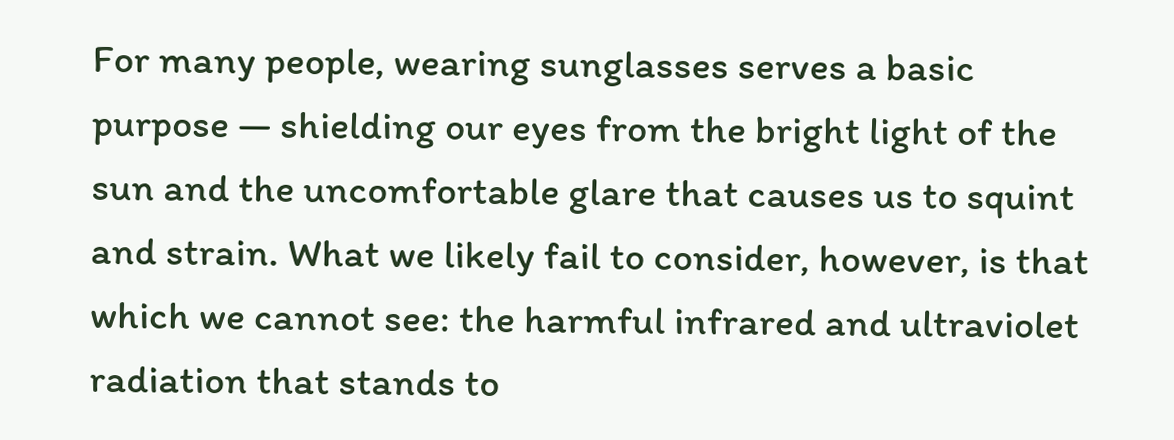For many people, wearing sunglasses serves a basic purpose — shielding our eyes from the bright light of the sun and the uncomfortable glare that causes us to squint and strain. What we likely fail to consider, however, is that which we cannot see: the harmful infrared and ultraviolet radiation that stands to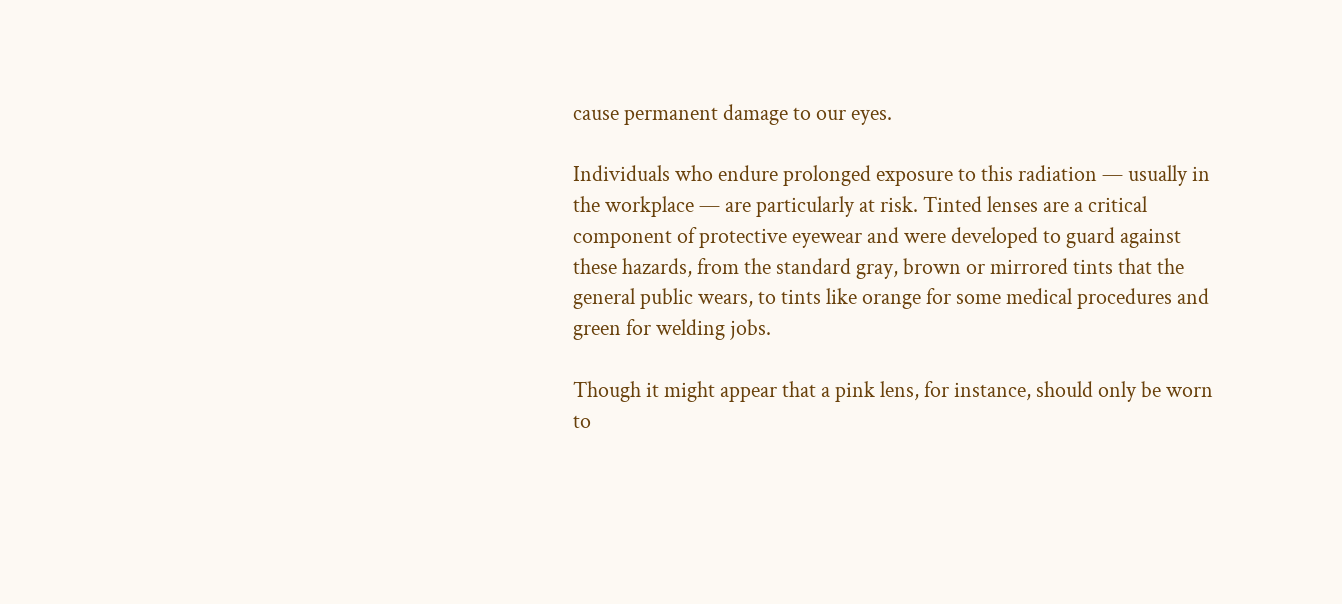cause permanent damage to our eyes.

Individuals who endure prolonged exposure to this radiation — usually in the workplace — are particularly at risk. Tinted lenses are a critical component of protective eyewear and were developed to guard against these hazards, from the standard gray, brown or mirrored tints that the general public wears, to tints like orange for some medical procedures and green for welding jobs.

Though it might appear that a pink lens, for instance, should only be worn to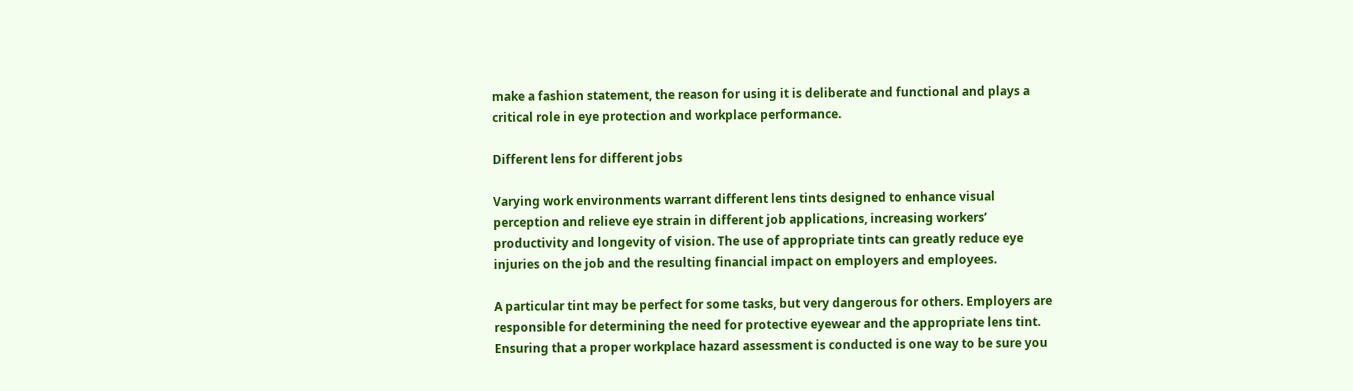make a fashion statement, the reason for using it is deliberate and functional and plays a critical role in eye protection and workplace performance.

Different lens for different jobs

Varying work environments warrant different lens tints designed to enhance visual perception and relieve eye strain in different job applications, increasing workers’ productivity and longevity of vision. The use of appropriate tints can greatly reduce eye injuries on the job and the resulting financial impact on employers and employees.

A particular tint may be perfect for some tasks, but very dangerous for others. Employers are responsible for determining the need for protective eyewear and the appropriate lens tint. Ensuring that a proper workplace hazard assessment is conducted is one way to be sure you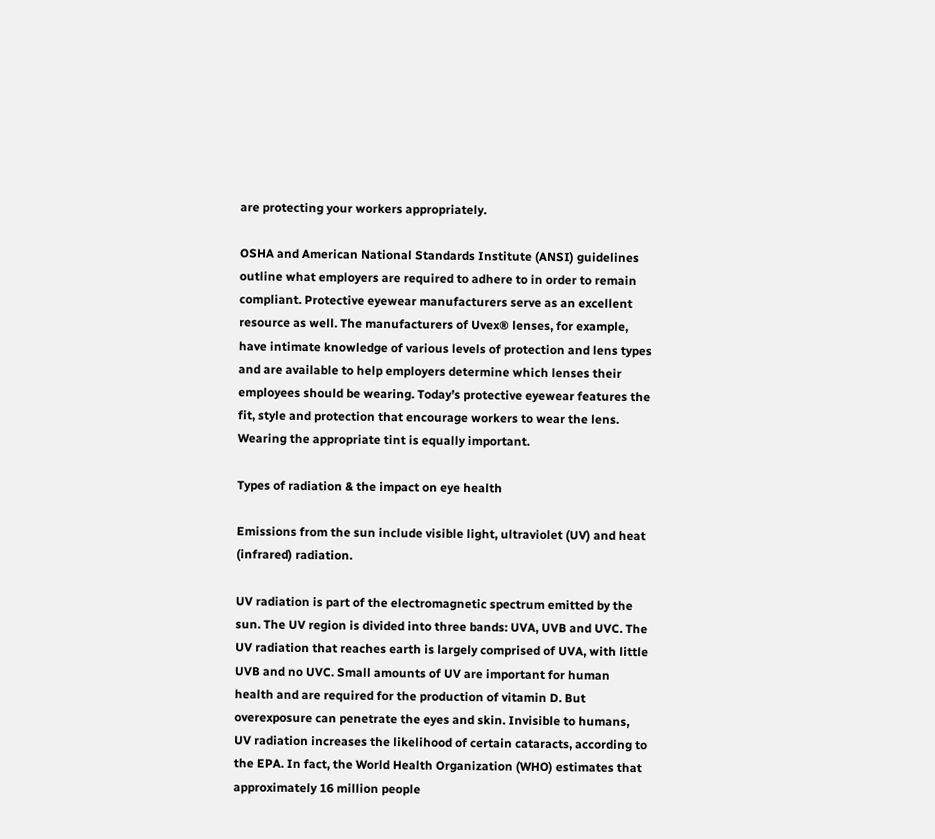are protecting your workers appropriately.

OSHA and American National Standards Institute (ANSI) guidelines outline what employers are required to adhere to in order to remain compliant. Protective eyewear manufacturers serve as an excellent resource as well. The manufacturers of Uvex® lenses, for example, have intimate knowledge of various levels of protection and lens types and are available to help employers determine which lenses their employees should be wearing. Today’s protective eyewear features the fit, style and protection that encourage workers to wear the lens. Wearing the appropriate tint is equally important.

Types of radiation & the impact on eye health

Emissions from the sun include visible light, ultraviolet (UV) and heat (infrared) radiation.

UV radiation is part of the electromagnetic spectrum emitted by the sun. The UV region is divided into three bands: UVA, UVB and UVC. The UV radiation that reaches earth is largely comprised of UVA, with little UVB and no UVC. Small amounts of UV are important for human health and are required for the production of vitamin D. But overexposure can penetrate the eyes and skin. Invisible to humans, UV radiation increases the likelihood of certain cataracts, according to the EPA. In fact, the World Health Organization (WHO) estimates that approximately 16 million people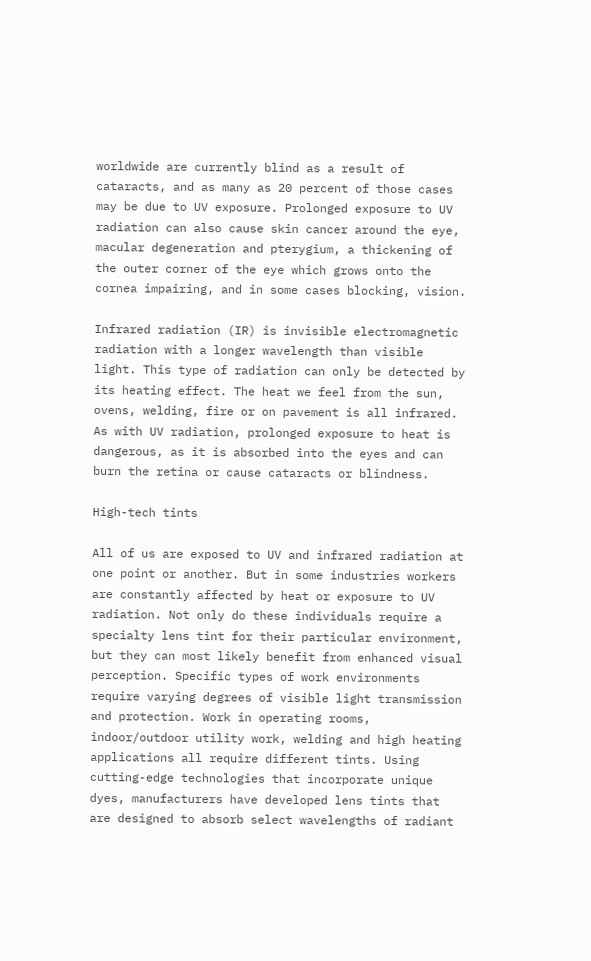worldwide are currently blind as a result of cataracts, and as many as 20 percent of those cases may be due to UV exposure. Prolonged exposure to UV radiation can also cause skin cancer around the eye, macular degeneration and pterygium, a thickening of the outer corner of the eye which grows onto the cornea impairing, and in some cases blocking, vision.

Infrared radiation (IR) is invisible electromagnetic radiation with a longer wavelength than visible light. This type of radiation can only be detected by its heating effect. The heat we feel from the sun, ovens, welding, fire or on pavement is all infrared. As with UV radiation, prolonged exposure to heat is dangerous, as it is absorbed into the eyes and can burn the retina or cause cataracts or blindness.

High-tech tints

All of us are exposed to UV and infrared radiation at one point or another. But in some industries workers are constantly affected by heat or exposure to UV radiation. Not only do these individuals require a specialty lens tint for their particular environment, but they can most likely benefit from enhanced visual perception. Specific types of work environments require varying degrees of visible light transmission and protection. Work in operating rooms, indoor/outdoor utility work, welding and high heating applications all require different tints. Using cutting-edge technologies that incorporate unique dyes, manufacturers have developed lens tints that are designed to absorb select wavelengths of radiant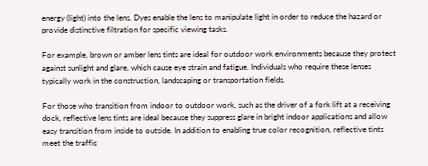energy (light) into the lens. Dyes enable the lens to manipulate light in order to reduce the hazard or provide distinctive filtration for specific viewing tasks.

For example, brown or amber lens tints are ideal for outdoor work environments because they protect against sunlight and glare, which cause eye strain and fatigue. Individuals who require these lenses typically work in the construction, landscaping or transportation fields.

For those who transition from indoor to outdoor work, such as the driver of a fork lift at a receiving dock, reflective lens tints are ideal because they suppress glare in bright indoor applications and allow easy transition from inside to outside. In addition to enabling true color recognition, reflective tints meet the traffic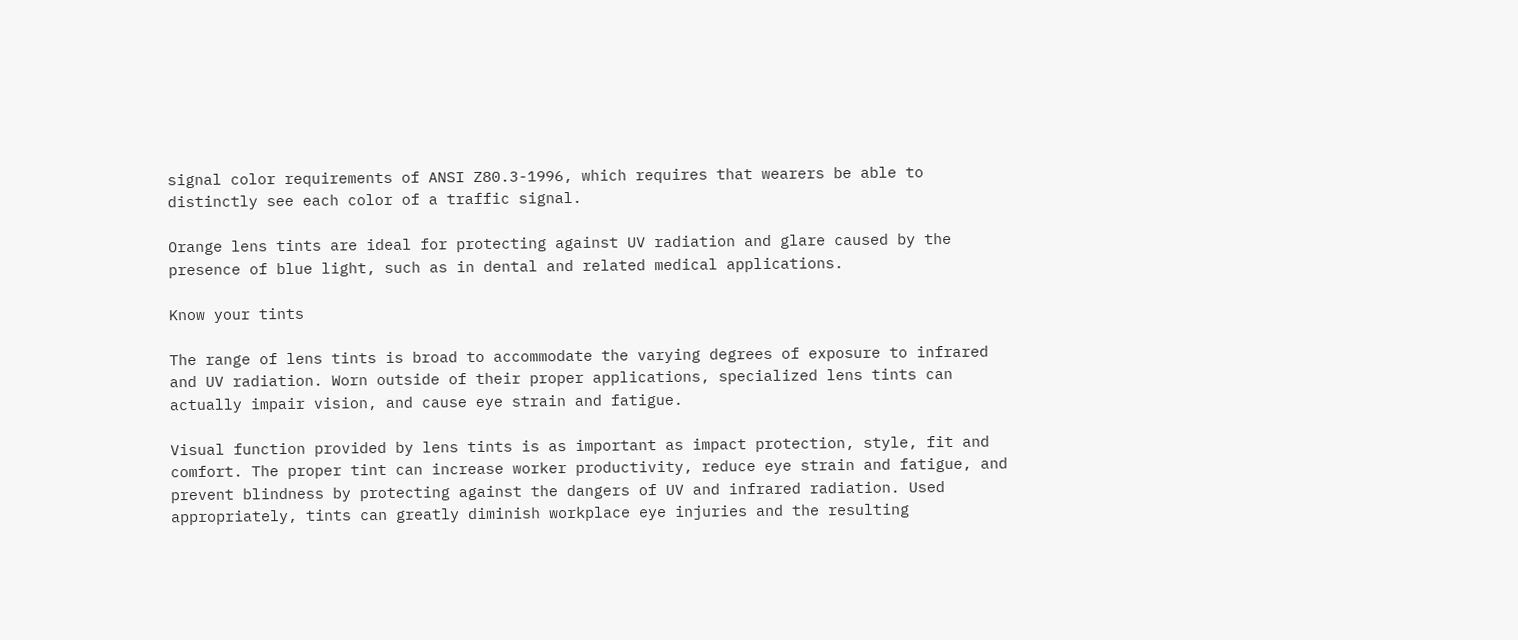signal color requirements of ANSI Z80.3-1996, which requires that wearers be able to distinctly see each color of a traffic signal.

Orange lens tints are ideal for protecting against UV radiation and glare caused by the presence of blue light, such as in dental and related medical applications.

Know your tints

The range of lens tints is broad to accommodate the varying degrees of exposure to infrared and UV radiation. Worn outside of their proper applications, specialized lens tints can actually impair vision, and cause eye strain and fatigue.

Visual function provided by lens tints is as important as impact protection, style, fit and comfort. The proper tint can increase worker productivity, reduce eye strain and fatigue, and prevent blindness by protecting against the dangers of UV and infrared radiation. Used appropriately, tints can greatly diminish workplace eye injuries and the resulting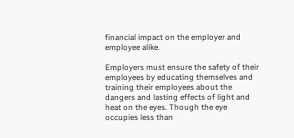financial impact on the employer and employee alike.

Employers must ensure the safety of their employees by educating themselves and training their employees about the dangers and lasting effects of light and heat on the eyes. Though the eye occupies less than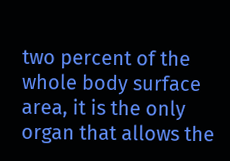two percent of the whole body surface area, it is the only organ that allows the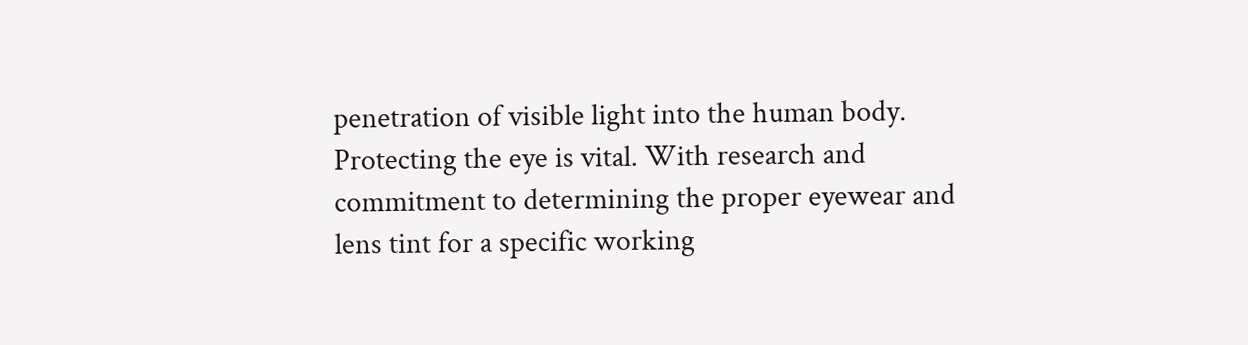penetration of visible light into the human body. Protecting the eye is vital. With research and commitment to determining the proper eyewear and lens tint for a specific working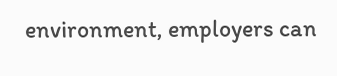environment, employers can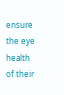ensure the eye health of their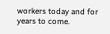workers today and for years to come.